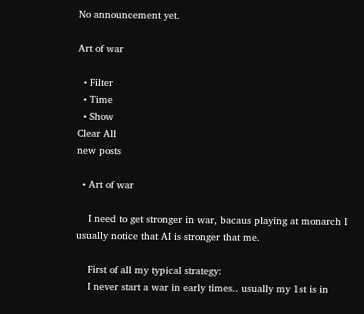No announcement yet.

Art of war

  • Filter
  • Time
  • Show
Clear All
new posts

  • Art of war

    I need to get stronger in war, bacaus playing at monarch I usually notice that AI is stronger that me.

    First of all my typical strategy:
    I never start a war in early times.. usually my 1st is in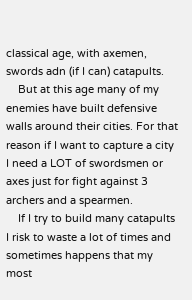classical age, with axemen, swords adn (if I can) catapults.
    But at this age many of my enemies have built defensive walls around their cities. For that reason if I want to capture a city I need a LOT of swordsmen or axes just for fight against 3 archers and a spearmen.
    If I try to build many catapults I risk to waste a lot of times and sometimes happens that my most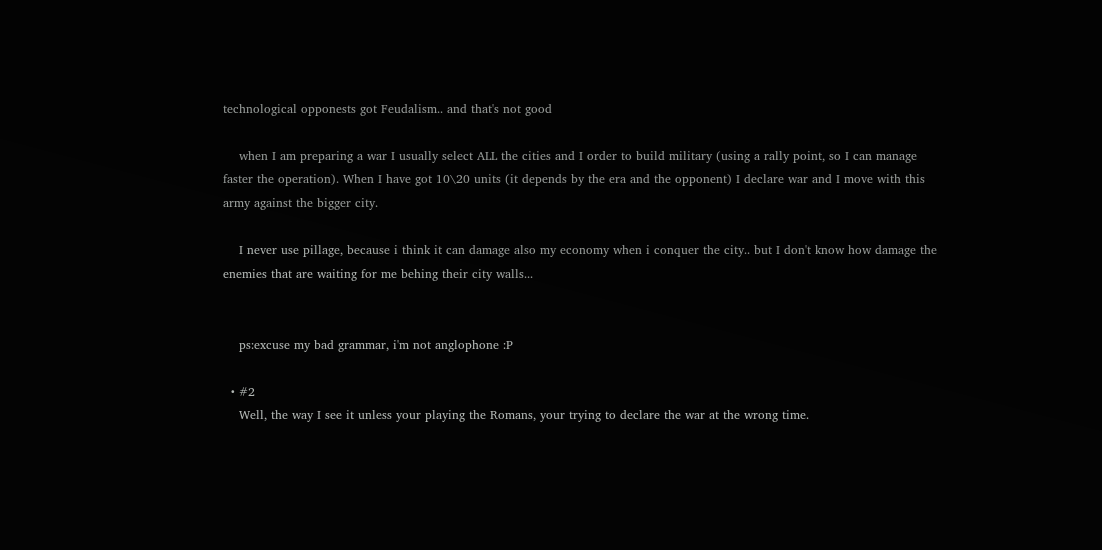technological opponests got Feudalism.. and that's not good

    when I am preparing a war I usually select ALL the cities and I order to build military (using a rally point, so I can manage faster the operation). When I have got 10\20 units (it depends by the era and the opponent) I declare war and I move with this army against the bigger city.

    I never use pillage, because i think it can damage also my economy when i conquer the city.. but I don't know how damage the enemies that are waiting for me behing their city walls...


    ps:excuse my bad grammar, i'm not anglophone :P

  • #2
    Well, the way I see it unless your playing the Romans, your trying to declare the war at the wrong time.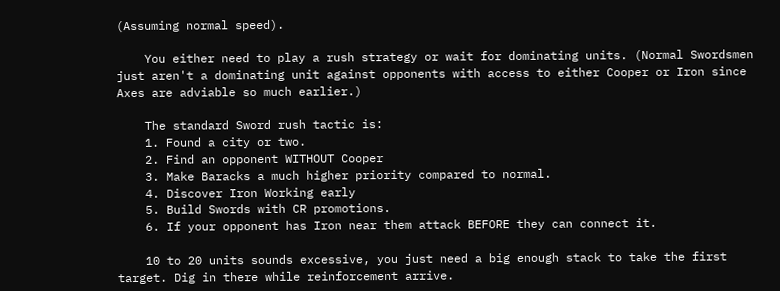(Assuming normal speed).

    You either need to play a rush strategy or wait for dominating units. (Normal Swordsmen just aren't a dominating unit against opponents with access to either Cooper or Iron since Axes are adviable so much earlier.)

    The standard Sword rush tactic is:
    1. Found a city or two.
    2. Find an opponent WITHOUT Cooper
    3. Make Baracks a much higher priority compared to normal.
    4. Discover Iron Working early
    5. Build Swords with CR promotions.
    6. If your opponent has Iron near them attack BEFORE they can connect it.

    10 to 20 units sounds excessive, you just need a big enough stack to take the first target. Dig in there while reinforcement arrive.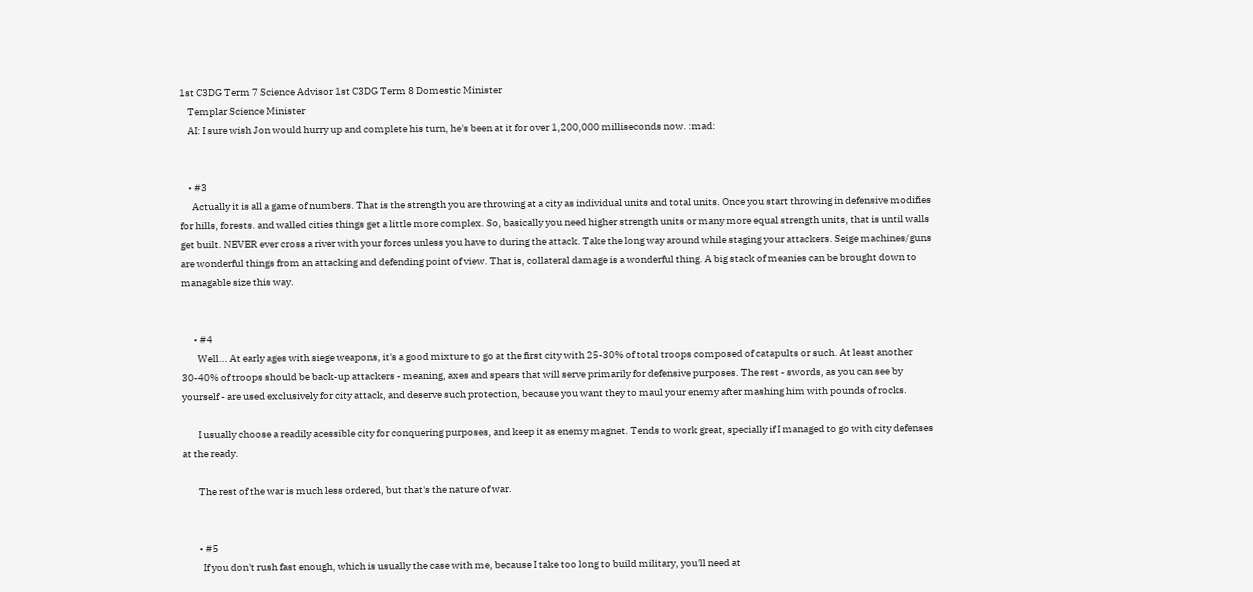1st C3DG Term 7 Science Advisor 1st C3DG Term 8 Domestic Minister
    Templar Science Minister
    AI: I sure wish Jon would hurry up and complete his turn, he's been at it for over 1,200,000 milliseconds now. :mad:


    • #3
      Actually it is all a game of numbers. That is the strength you are throwing at a city as individual units and total units. Once you start throwing in defensive modifies for hills, forests. and walled cities things get a little more complex. So, basically you need higher strength units or many more equal strength units, that is until walls get built. NEVER ever cross a river with your forces unless you have to during the attack. Take the long way around while staging your attackers. Seige machines/guns are wonderful things from an attacking and defending point of view. That is, collateral damage is a wonderful thing. A big stack of meanies can be brought down to managable size this way.


      • #4
        Well... At early ages with siege weapons, it's a good mixture to go at the first city with 25-30% of total troops composed of catapults or such. At least another 30-40% of troops should be back-up attackers - meaning, axes and spears that will serve primarily for defensive purposes. The rest - swords, as you can see by yourself - are used exclusively for city attack, and deserve such protection, because you want they to maul your enemy after mashing him with pounds of rocks.

        I usually choose a readily acessible city for conquering purposes, and keep it as enemy magnet. Tends to work great, specially if I managed to go with city defenses at the ready.

        The rest of the war is much less ordered, but that's the nature of war.


        • #5
          If you don't rush fast enough, which is usually the case with me, because I take too long to build military, you'll need at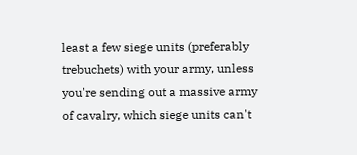least a few siege units (preferably trebuchets) with your army, unless you're sending out a massive army of cavalry, which siege units can't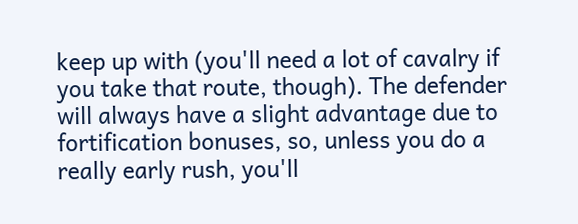keep up with (you'll need a lot of cavalry if you take that route, though). The defender will always have a slight advantage due to fortification bonuses, so, unless you do a really early rush, you'll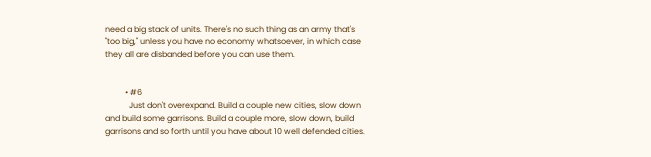need a big stack of units. There's no such thing as an army that's "too big," unless you have no economy whatsoever, in which case they all are disbanded before you can use them.


          • #6
            Just don't overexpand. Build a couple new cities, slow down and build some garrisons. Build a couple more, slow down, build garrisons and so forth until you have about 10 well defended cities.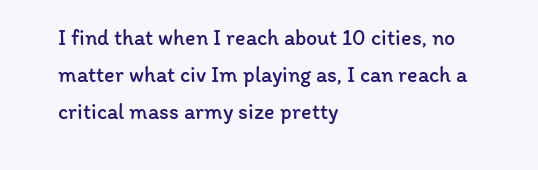I find that when I reach about 10 cities, no matter what civ Im playing as, I can reach a critical mass army size pretty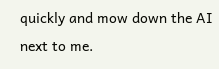quickly and mow down the AI next to me.